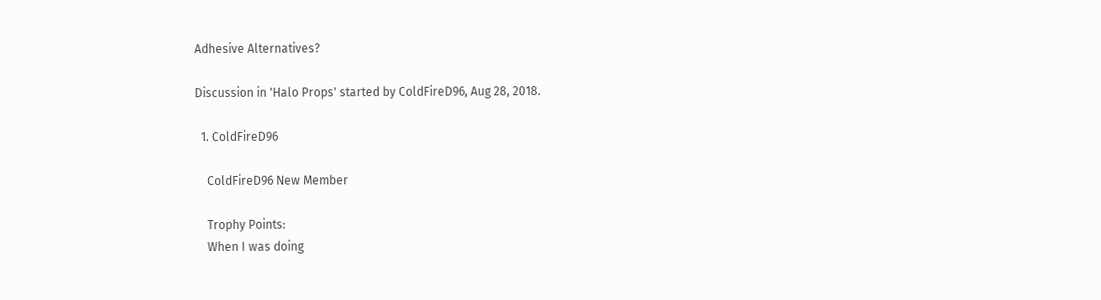Adhesive Alternatives?

Discussion in 'Halo Props' started by ColdFireD96, Aug 28, 2018.

  1. ColdFireD96

    ColdFireD96 New Member

    Trophy Points:
    When I was doing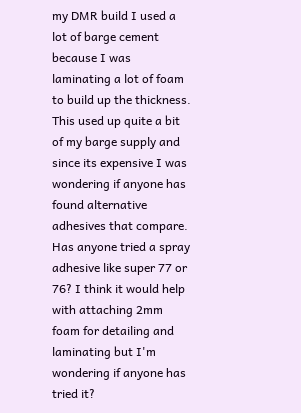my DMR build I used a lot of barge cement because I was laminating a lot of foam to build up the thickness. This used up quite a bit of my barge supply and since its expensive I was wondering if anyone has found alternative adhesives that compare. Has anyone tried a spray adhesive like super 77 or 76? I think it would help with attaching 2mm foam for detailing and laminating but I'm wondering if anyone has tried it?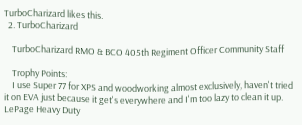TurboCharizard likes this.
  2. TurboCharizard

    TurboCharizard RMO & BCO 405th Regiment Officer Community Staff

    Trophy Points:
    I use Super 77 for XPS and woodworking almost exclusively, haven't tried it on EVA just because it get's everywhere and I'm too lazy to clean it up. LePage Heavy Duty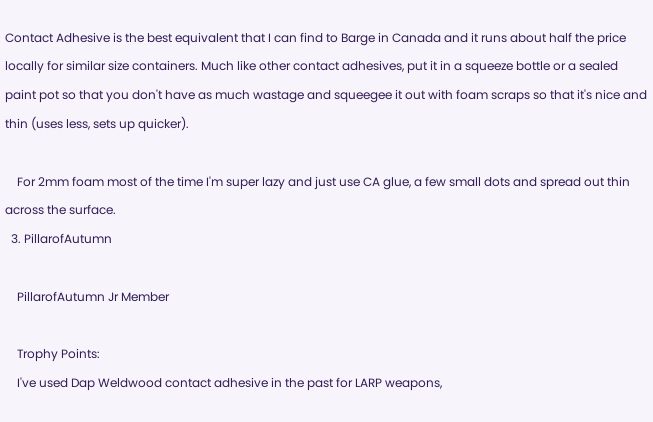Contact Adhesive is the best equivalent that I can find to Barge in Canada and it runs about half the price locally for similar size containers. Much like other contact adhesives, put it in a squeeze bottle or a sealed paint pot so that you don't have as much wastage and squeegee it out with foam scraps so that it's nice and thin (uses less, sets up quicker).

    For 2mm foam most of the time I'm super lazy and just use CA glue, a few small dots and spread out thin across the surface.
  3. PillarofAutumn

    PillarofAutumn Jr Member

    Trophy Points:
    I've used Dap Weldwood contact adhesive in the past for LARP weapons,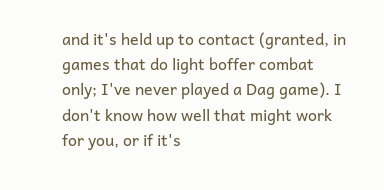and it's held up to contact (granted, in games that do light boffer combat only; I've never played a Dag game). I don't know how well that might work for you, or if it's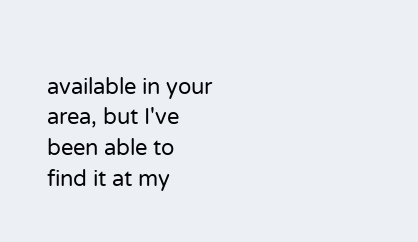available in your area, but I've been able to find it at my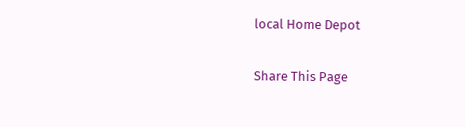local Home Depot

Share This Page